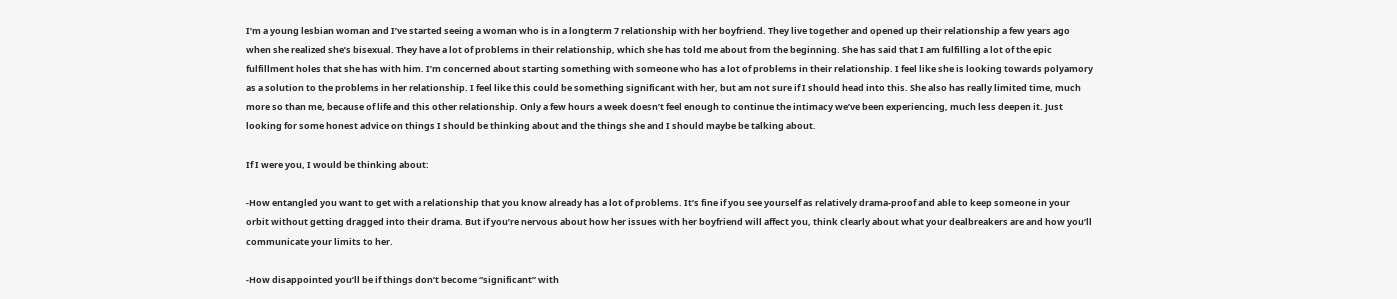I’m a young lesbian woman and I’ve started seeing a woman who is in a longterm 7 relationship with her boyfriend. They live together and opened up their relationship a few years ago when she realized she’s bisexual. They have a lot of problems in their relationship, which she has told me about from the beginning. She has said that I am fulfilling a lot of the epic fulfillment holes that she has with him. I’m concerned about starting something with someone who has a lot of problems in their relationship. I feel like she is looking towards polyamory as a solution to the problems in her relationship. I feel like this could be something significant with her, but am not sure if I should head into this. She also has really limited time, much more so than me, because of life and this other relationship. Only a few hours a week doesn’t feel enough to continue the intimacy we’ve been experiencing, much less deepen it. Just looking for some honest advice on things I should be thinking about and the things she and I should maybe be talking about.

If I were you, I would be thinking about:

-How entangled you want to get with a relationship that you know already has a lot of problems. It’s fine if you see yourself as relatively drama-proof and able to keep someone in your orbit without getting dragged into their drama. But if you’re nervous about how her issues with her boyfriend will affect you, think clearly about what your dealbreakers are and how you’ll communicate your limits to her.

-How disappointed you’ll be if things don’t become “significant” with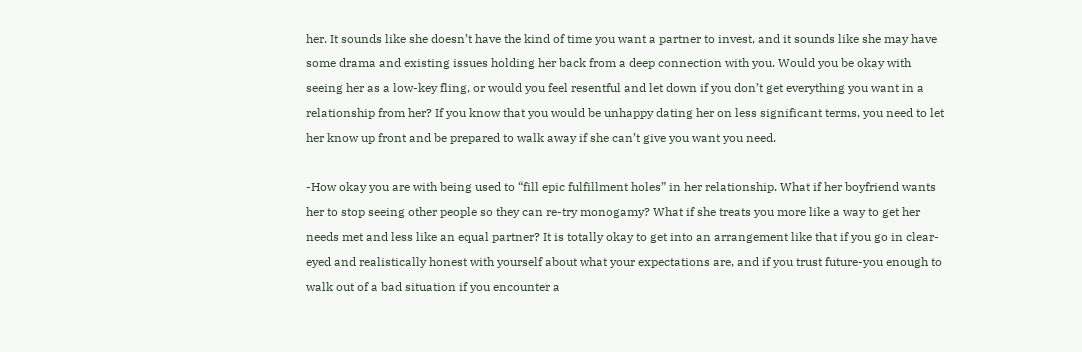her. It sounds like she doesn’t have the kind of time you want a partner to invest, and it sounds like she may have some drama and existing issues holding her back from a deep connection with you. Would you be okay with seeing her as a low-key fling, or would you feel resentful and let down if you don’t get everything you want in a relationship from her? If you know that you would be unhappy dating her on less significant terms, you need to let her know up front and be prepared to walk away if she can’t give you want you need.

-How okay you are with being used to “fill epic fulfillment holes” in her relationship. What if her boyfriend wants her to stop seeing other people so they can re-try monogamy? What if she treats you more like a way to get her needs met and less like an equal partner? It is totally okay to get into an arrangement like that if you go in clear-eyed and realistically honest with yourself about what your expectations are, and if you trust future-you enough to walk out of a bad situation if you encounter a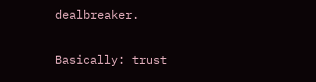dealbreaker.

Basically: trust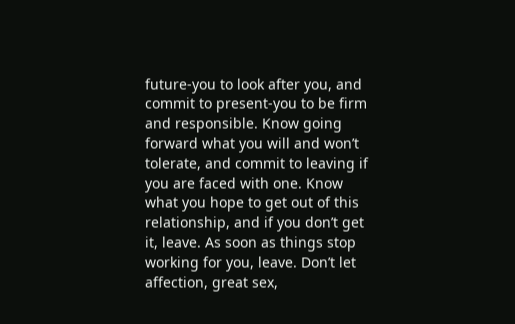future-you to look after you, and commit to present-you to be firm and responsible. Know going forward what you will and won’t tolerate, and commit to leaving if you are faced with one. Know what you hope to get out of this relationship, and if you don’t get it, leave. As soon as things stop working for you, leave. Don’t let affection, great sex,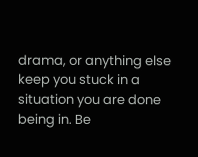drama, or anything else keep you stuck in a situation you are done being in. Be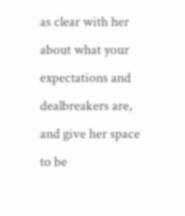as clear with her about what your expectations and dealbreakers are, and give her space to be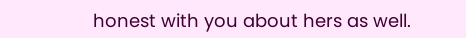honest with you about hers as well.